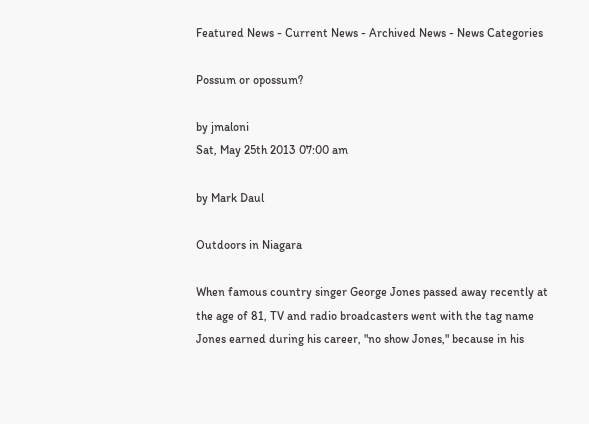Featured News - Current News - Archived News - News Categories

Possum or opossum?

by jmaloni
Sat, May 25th 2013 07:00 am

by Mark Daul

Outdoors in Niagara

When famous country singer George Jones passed away recently at the age of 81, TV and radio broadcasters went with the tag name Jones earned during his career, "no show Jones," because in his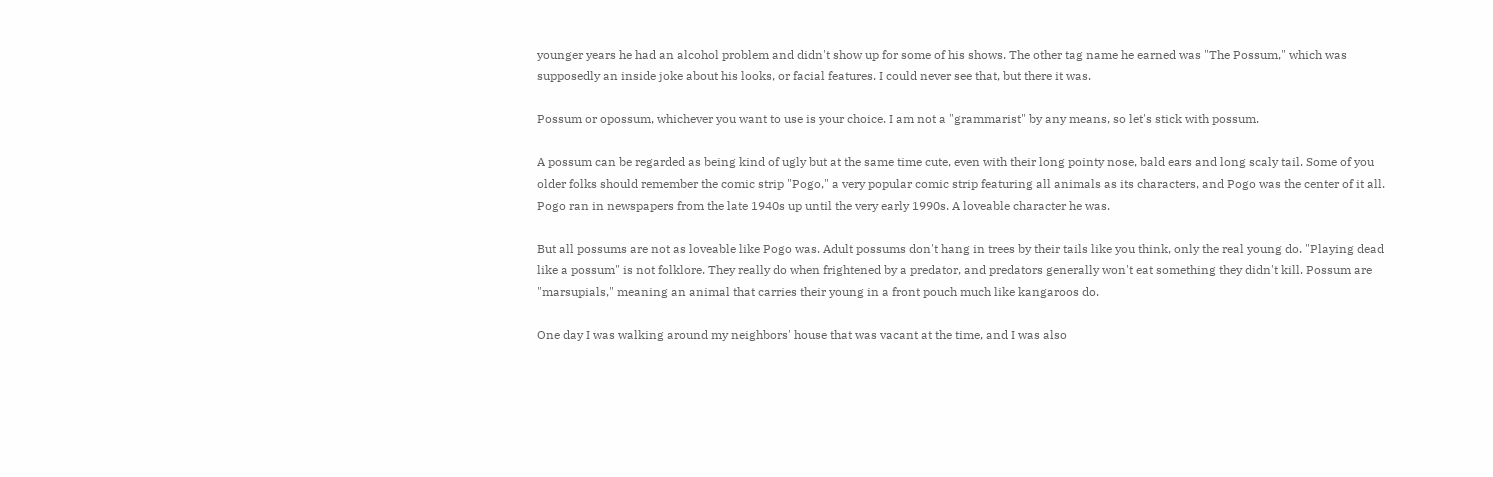younger years he had an alcohol problem and didn't show up for some of his shows. The other tag name he earned was "The Possum," which was supposedly an inside joke about his looks, or facial features. I could never see that, but there it was.

Possum or opossum, whichever you want to use is your choice. I am not a "grammarist" by any means, so let's stick with possum.

A possum can be regarded as being kind of ugly but at the same time cute, even with their long pointy nose, bald ears and long scaly tail. Some of you older folks should remember the comic strip "Pogo," a very popular comic strip featuring all animals as its characters, and Pogo was the center of it all. Pogo ran in newspapers from the late 1940s up until the very early 1990s. A loveable character he was.

But all possums are not as loveable like Pogo was. Adult possums don't hang in trees by their tails like you think, only the real young do. "Playing dead like a possum" is not folklore. They really do when frightened by a predator, and predators generally won't eat something they didn't kill. Possum are "marsupials," meaning an animal that carries their young in a front pouch much like kangaroos do.

One day I was walking around my neighbors' house that was vacant at the time, and I was also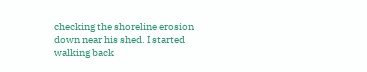checking the shoreline erosion down near his shed. I started walking back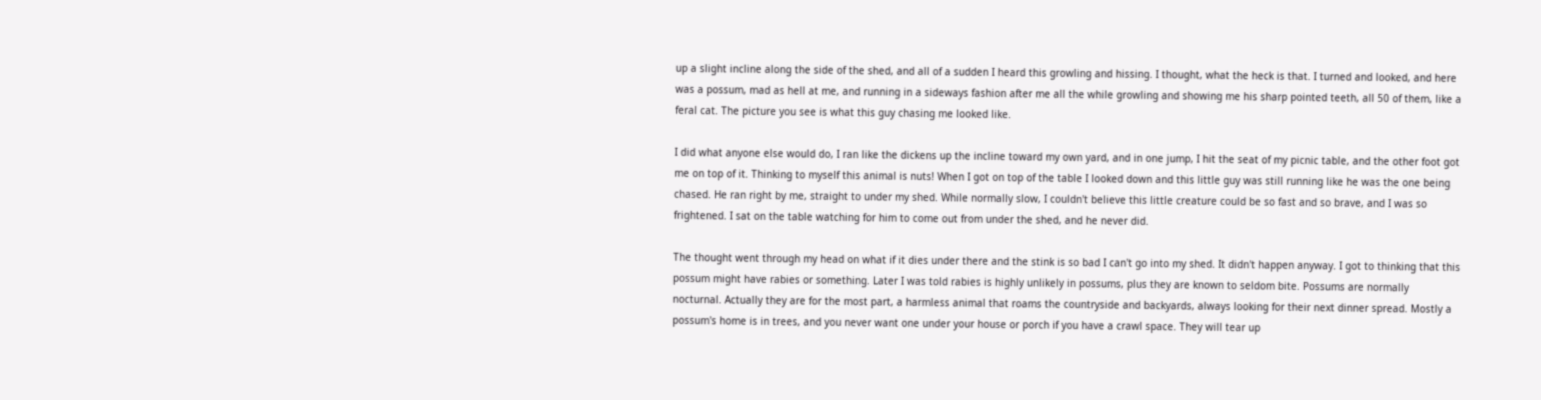up a slight incline along the side of the shed, and all of a sudden I heard this growling and hissing. I thought, what the heck is that. I turned and looked, and here was a possum, mad as hell at me, and running in a sideways fashion after me all the while growling and showing me his sharp pointed teeth, all 50 of them, like a feral cat. The picture you see is what this guy chasing me looked like.

I did what anyone else would do, I ran like the dickens up the incline toward my own yard, and in one jump, I hit the seat of my picnic table, and the other foot got me on top of it. Thinking to myself this animal is nuts! When I got on top of the table I looked down and this little guy was still running like he was the one being chased. He ran right by me, straight to under my shed. While normally slow, I couldn't believe this little creature could be so fast and so brave, and I was so frightened. I sat on the table watching for him to come out from under the shed, and he never did.

The thought went through my head on what if it dies under there and the stink is so bad I can't go into my shed. It didn't happen anyway. I got to thinking that this possum might have rabies or something. Later I was told rabies is highly unlikely in possums, plus they are known to seldom bite. Possums are normally nocturnal. Actually they are for the most part, a harmless animal that roams the countryside and backyards, always looking for their next dinner spread. Mostly a possum's home is in trees, and you never want one under your house or porch if you have a crawl space. They will tear up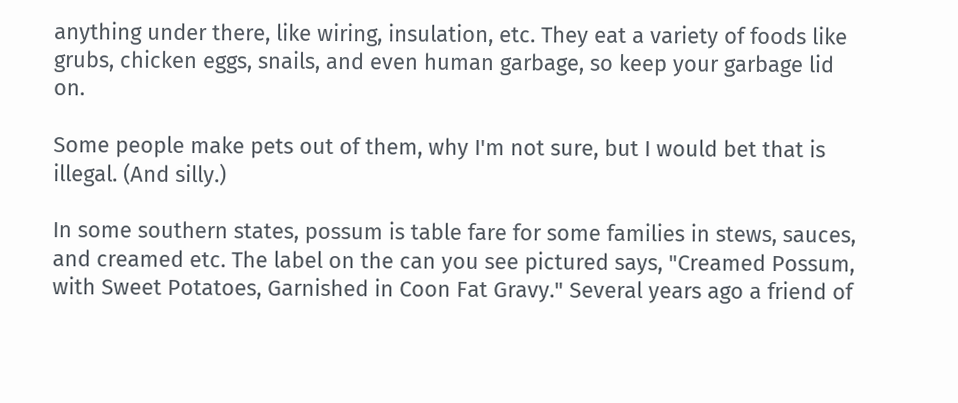anything under there, like wiring, insulation, etc. They eat a variety of foods like grubs, chicken eggs, snails, and even human garbage, so keep your garbage lid on.

Some people make pets out of them, why I'm not sure, but I would bet that is illegal. (And silly.)

In some southern states, possum is table fare for some families in stews, sauces, and creamed etc. The label on the can you see pictured says, "Creamed Possum, with Sweet Potatoes, Garnished in Coon Fat Gravy." Several years ago a friend of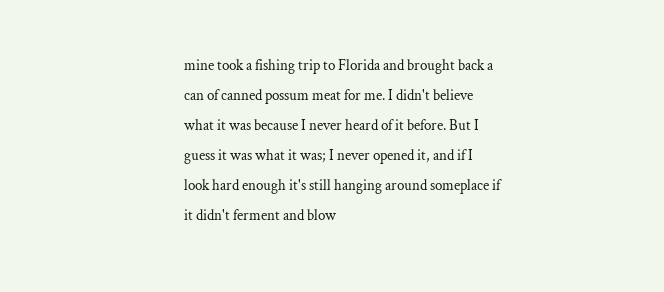mine took a fishing trip to Florida and brought back a can of canned possum meat for me. I didn't believe what it was because I never heard of it before. But I guess it was what it was; I never opened it, and if I look hard enough it's still hanging around someplace if it didn't ferment and blow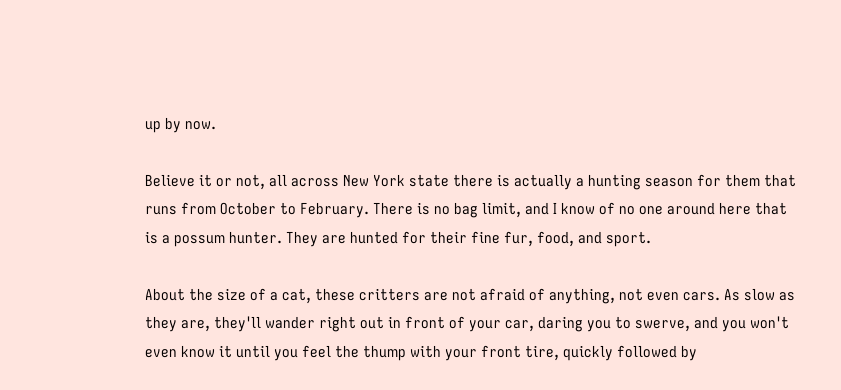up by now.

Believe it or not, all across New York state there is actually a hunting season for them that runs from October to February. There is no bag limit, and I know of no one around here that is a possum hunter. They are hunted for their fine fur, food, and sport.

About the size of a cat, these critters are not afraid of anything, not even cars. As slow as they are, they'll wander right out in front of your car, daring you to swerve, and you won't even know it until you feel the thump with your front tire, quickly followed by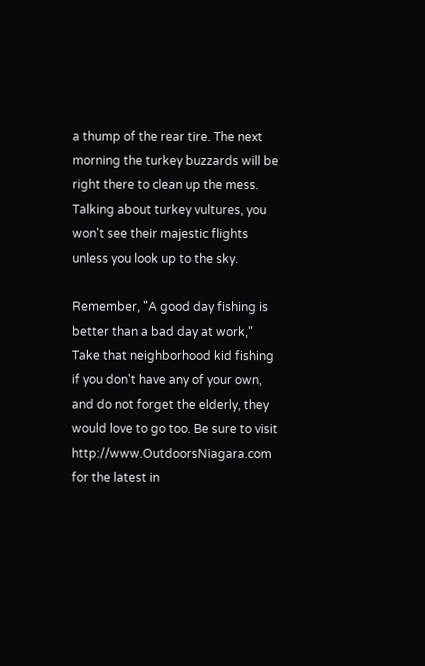a thump of the rear tire. The next morning the turkey buzzards will be right there to clean up the mess. Talking about turkey vultures, you won't see their majestic flights unless you look up to the sky.

Remember, "A good day fishing is better than a bad day at work," Take that neighborhood kid fishing if you don't have any of your own, and do not forget the elderly, they would love to go too. Be sure to visit http://www.OutdoorsNiagara.com for the latest in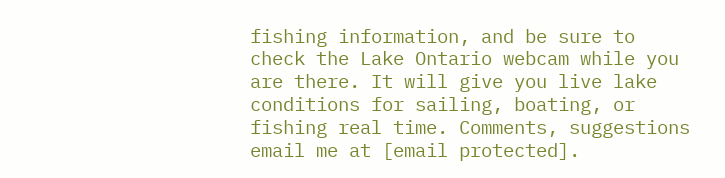fishing information, and be sure to check the Lake Ontario webcam while you are there. It will give you live lake conditions for sailing, boating, or fishing real time. Comments, suggestions email me at [email protected].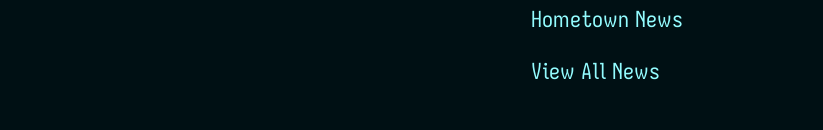Hometown News

View All News